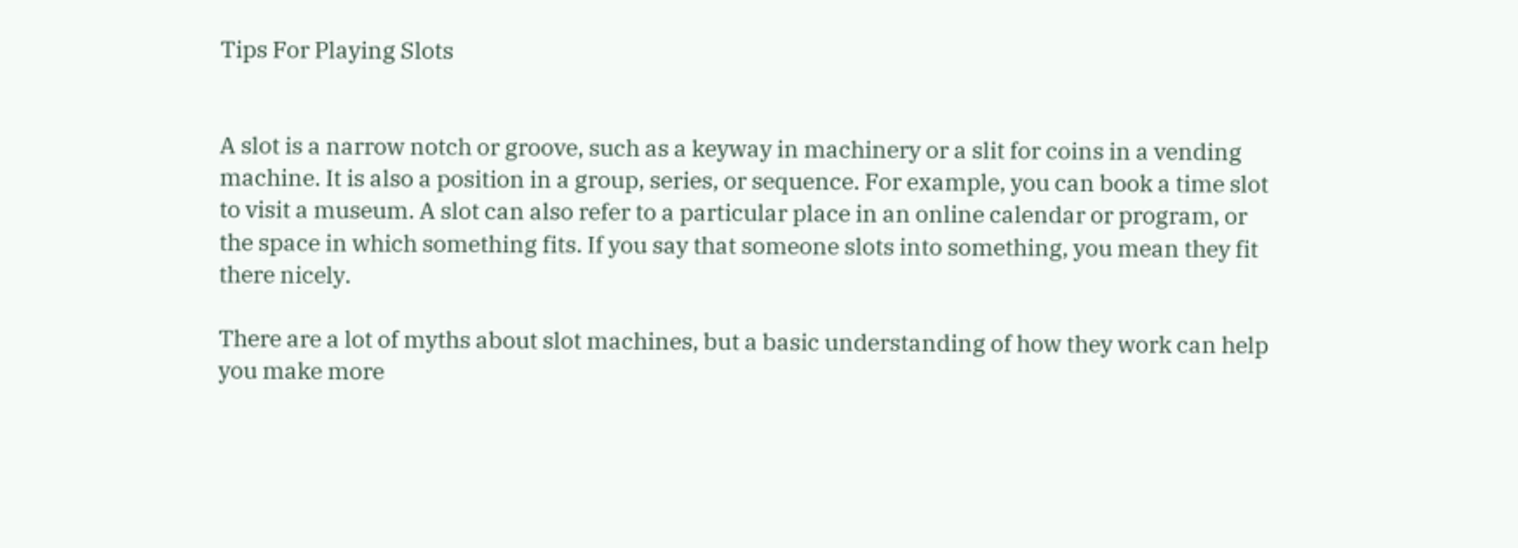Tips For Playing Slots


A slot is a narrow notch or groove, such as a keyway in machinery or a slit for coins in a vending machine. It is also a position in a group, series, or sequence. For example, you can book a time slot to visit a museum. A slot can also refer to a particular place in an online calendar or program, or the space in which something fits. If you say that someone slots into something, you mean they fit there nicely.

There are a lot of myths about slot machines, but a basic understanding of how they work can help you make more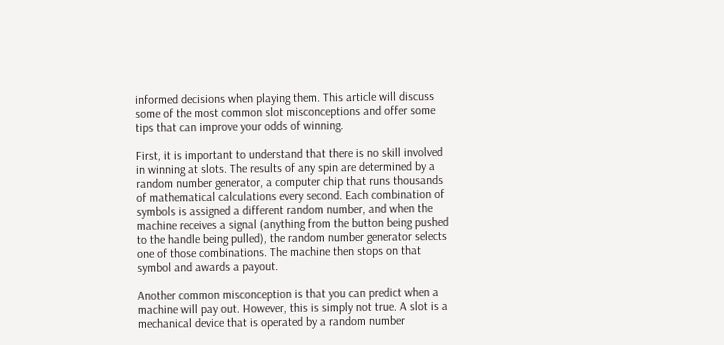informed decisions when playing them. This article will discuss some of the most common slot misconceptions and offer some tips that can improve your odds of winning.

First, it is important to understand that there is no skill involved in winning at slots. The results of any spin are determined by a random number generator, a computer chip that runs thousands of mathematical calculations every second. Each combination of symbols is assigned a different random number, and when the machine receives a signal (anything from the button being pushed to the handle being pulled), the random number generator selects one of those combinations. The machine then stops on that symbol and awards a payout.

Another common misconception is that you can predict when a machine will pay out. However, this is simply not true. A slot is a mechanical device that is operated by a random number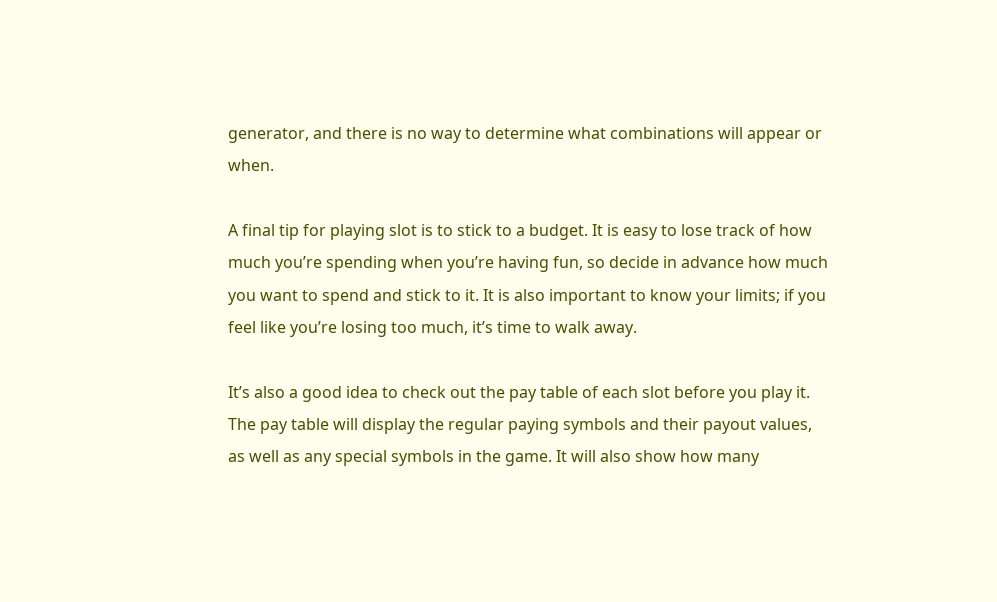generator, and there is no way to determine what combinations will appear or when.

A final tip for playing slot is to stick to a budget. It is easy to lose track of how much you’re spending when you’re having fun, so decide in advance how much you want to spend and stick to it. It is also important to know your limits; if you feel like you’re losing too much, it’s time to walk away.

It’s also a good idea to check out the pay table of each slot before you play it. The pay table will display the regular paying symbols and their payout values, as well as any special symbols in the game. It will also show how many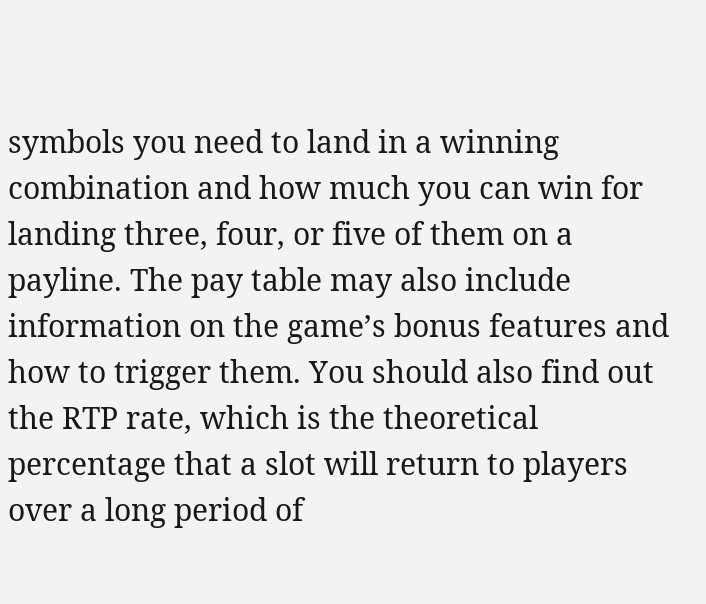symbols you need to land in a winning combination and how much you can win for landing three, four, or five of them on a payline. The pay table may also include information on the game’s bonus features and how to trigger them. You should also find out the RTP rate, which is the theoretical percentage that a slot will return to players over a long period of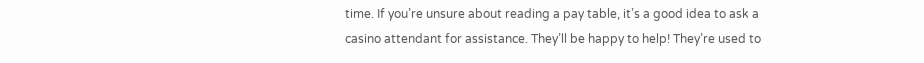time. If you’re unsure about reading a pay table, it’s a good idea to ask a casino attendant for assistance. They’ll be happy to help! They’re used to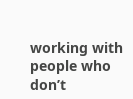working with people who don’t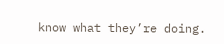know what they’re doing.